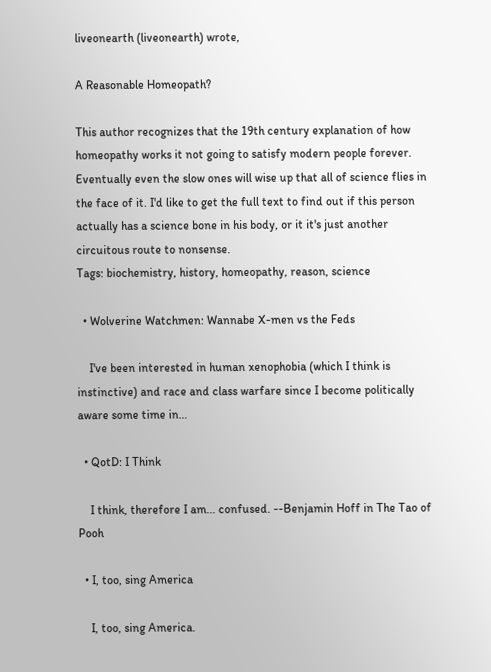liveonearth (liveonearth) wrote,

A Reasonable Homeopath?

This author recognizes that the 19th century explanation of how homeopathy works it not going to satisfy modern people forever. Eventually even the slow ones will wise up that all of science flies in the face of it. I'd like to get the full text to find out if this person actually has a science bone in his body, or it it's just another circuitous route to nonsense.
Tags: biochemistry, history, homeopathy, reason, science

  • Wolverine Watchmen: Wannabe X-men vs the Feds

    I've been interested in human xenophobia (which I think is instinctive) and race and class warfare since I become politically aware some time in…

  • QotD: I Think

    I think, therefore I am... confused. --Benjamin Hoff in The Tao of Pooh

  • I, too, sing America

    I, too, sing America.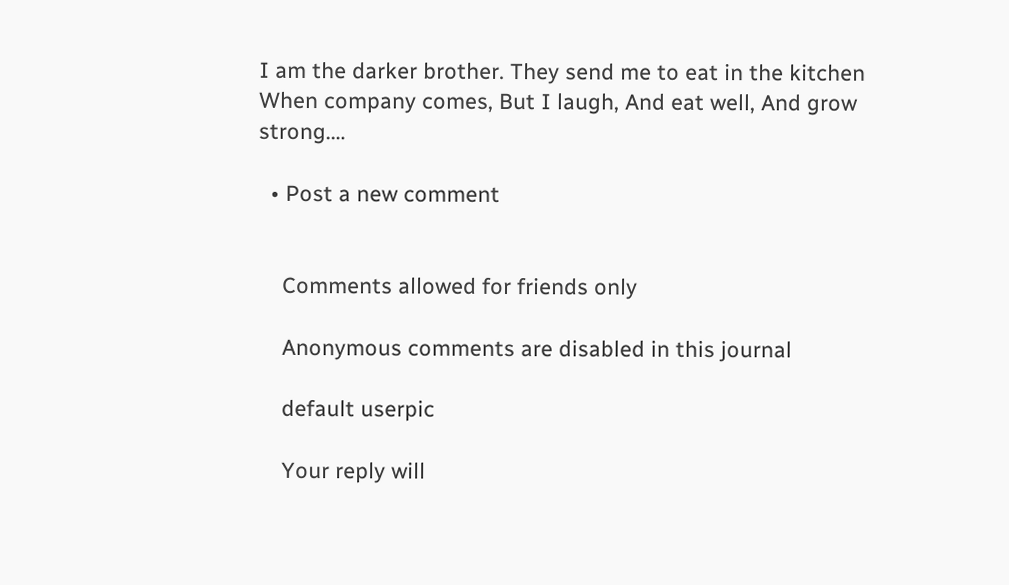I am the darker brother. They send me to eat in the kitchen When company comes, But I laugh, And eat well, And grow strong.…

  • Post a new comment


    Comments allowed for friends only

    Anonymous comments are disabled in this journal

    default userpic

    Your reply will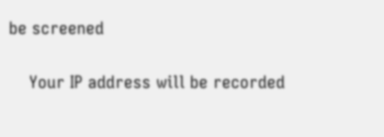be screened

    Your IP address will be recorded